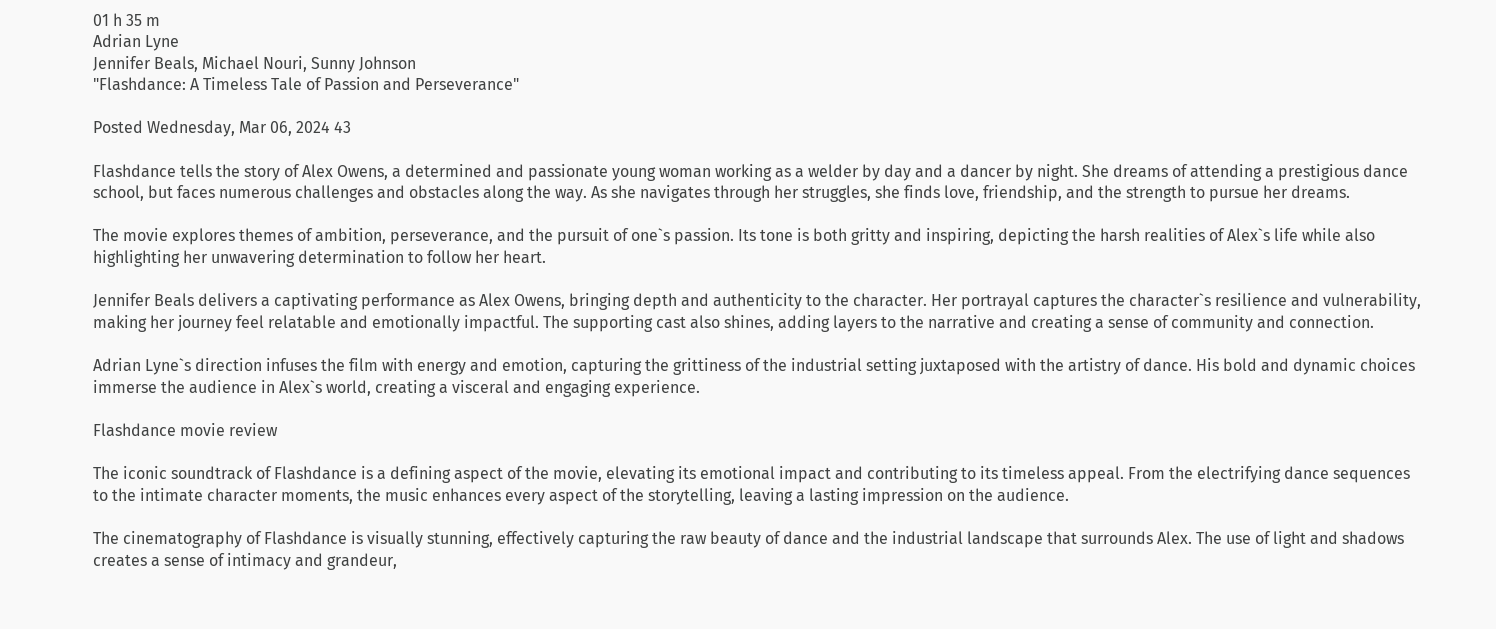01 h 35 m
Adrian Lyne
Jennifer Beals, Michael Nouri, Sunny Johnson
"Flashdance: A Timeless Tale of Passion and Perseverance"

Posted Wednesday, Mar 06, 2024 43

Flashdance tells the story of Alex Owens, a determined and passionate young woman working as a welder by day and a dancer by night. She dreams of attending a prestigious dance school, but faces numerous challenges and obstacles along the way. As she navigates through her struggles, she finds love, friendship, and the strength to pursue her dreams.

The movie explores themes of ambition, perseverance, and the pursuit of one`s passion. Its tone is both gritty and inspiring, depicting the harsh realities of Alex`s life while also highlighting her unwavering determination to follow her heart.

Jennifer Beals delivers a captivating performance as Alex Owens, bringing depth and authenticity to the character. Her portrayal captures the character`s resilience and vulnerability, making her journey feel relatable and emotionally impactful. The supporting cast also shines, adding layers to the narrative and creating a sense of community and connection.

Adrian Lyne`s direction infuses the film with energy and emotion, capturing the grittiness of the industrial setting juxtaposed with the artistry of dance. His bold and dynamic choices immerse the audience in Alex`s world, creating a visceral and engaging experience.

Flashdance movie review

The iconic soundtrack of Flashdance is a defining aspect of the movie, elevating its emotional impact and contributing to its timeless appeal. From the electrifying dance sequences to the intimate character moments, the music enhances every aspect of the storytelling, leaving a lasting impression on the audience.

The cinematography of Flashdance is visually stunning, effectively capturing the raw beauty of dance and the industrial landscape that surrounds Alex. The use of light and shadows creates a sense of intimacy and grandeur,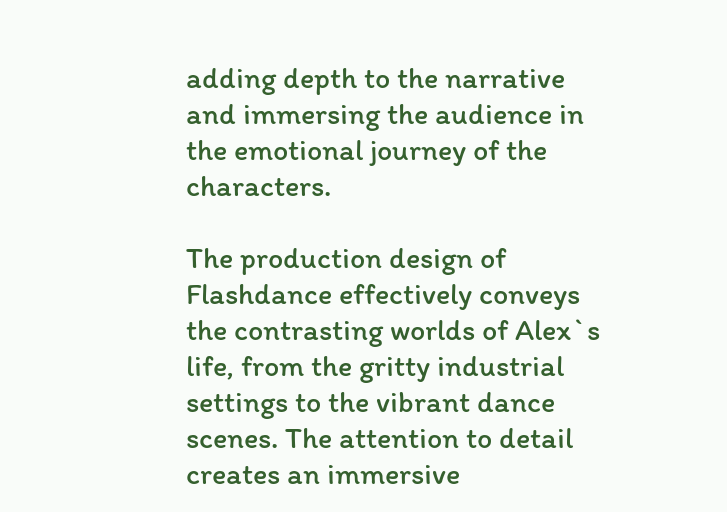adding depth to the narrative and immersing the audience in the emotional journey of the characters.

The production design of Flashdance effectively conveys the contrasting worlds of Alex`s life, from the gritty industrial settings to the vibrant dance scenes. The attention to detail creates an immersive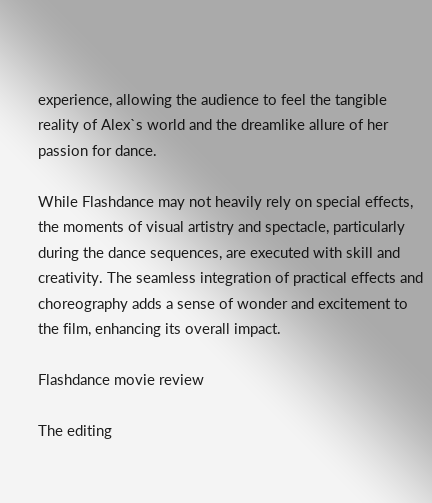experience, allowing the audience to feel the tangible reality of Alex`s world and the dreamlike allure of her passion for dance.

While Flashdance may not heavily rely on special effects, the moments of visual artistry and spectacle, particularly during the dance sequences, are executed with skill and creativity. The seamless integration of practical effects and choreography adds a sense of wonder and excitement to the film, enhancing its overall impact.

Flashdance movie review

The editing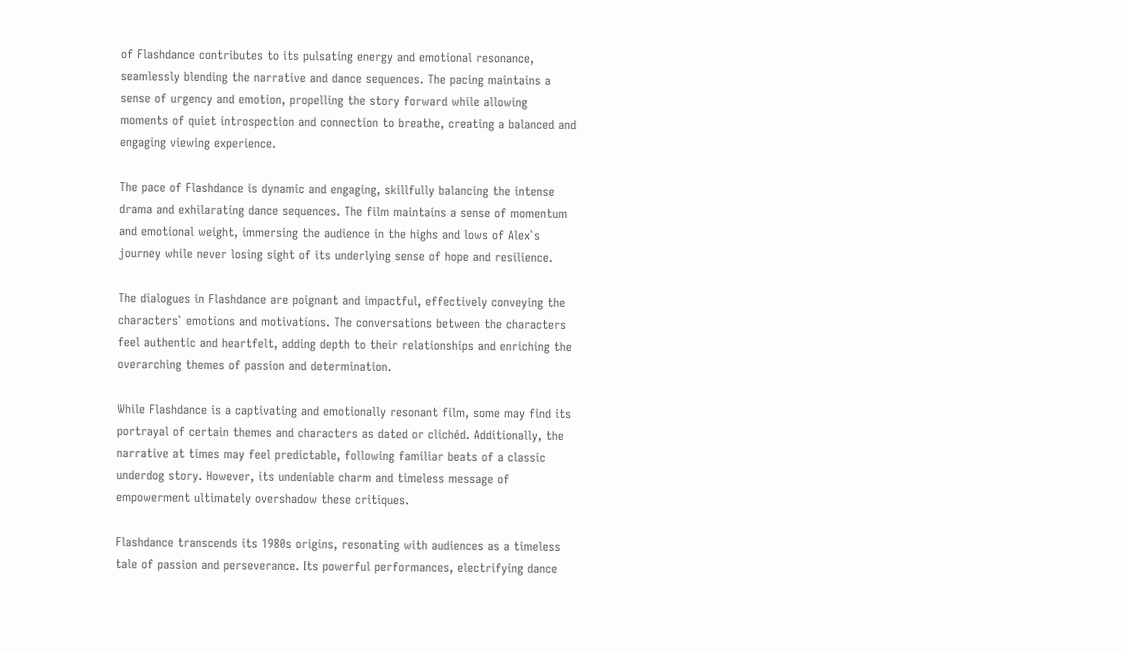of Flashdance contributes to its pulsating energy and emotional resonance, seamlessly blending the narrative and dance sequences. The pacing maintains a sense of urgency and emotion, propelling the story forward while allowing moments of quiet introspection and connection to breathe, creating a balanced and engaging viewing experience.

The pace of Flashdance is dynamic and engaging, skillfully balancing the intense drama and exhilarating dance sequences. The film maintains a sense of momentum and emotional weight, immersing the audience in the highs and lows of Alex`s journey while never losing sight of its underlying sense of hope and resilience.

The dialogues in Flashdance are poignant and impactful, effectively conveying the characters` emotions and motivations. The conversations between the characters feel authentic and heartfelt, adding depth to their relationships and enriching the overarching themes of passion and determination.

While Flashdance is a captivating and emotionally resonant film, some may find its portrayal of certain themes and characters as dated or clichéd. Additionally, the narrative at times may feel predictable, following familiar beats of a classic underdog story. However, its undeniable charm and timeless message of empowerment ultimately overshadow these critiques.

Flashdance transcends its 1980s origins, resonating with audiences as a timeless tale of passion and perseverance. Its powerful performances, electrifying dance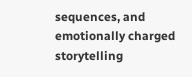sequences, and emotionally charged storytelling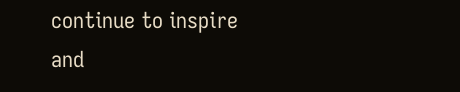continue to inspire and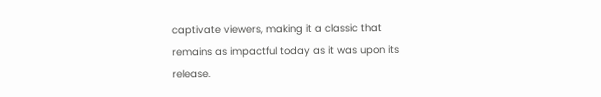captivate viewers, making it a classic that remains as impactful today as it was upon its release.